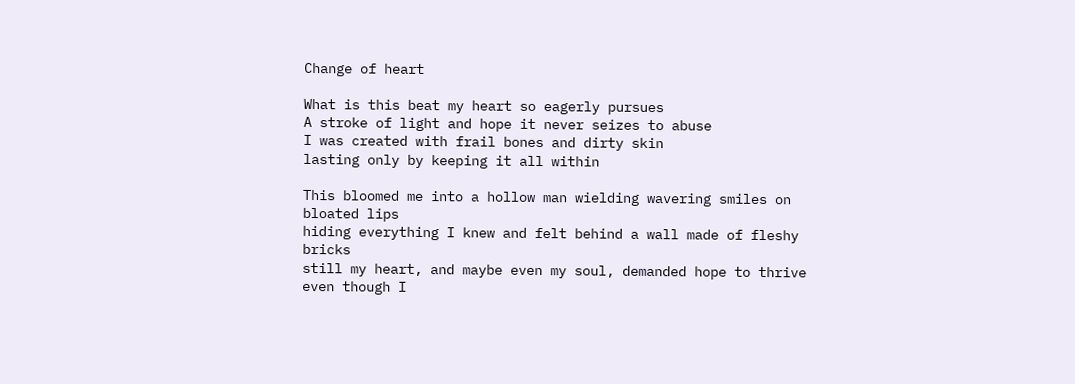Change of heart

What is this beat my heart so eagerly pursues
A stroke of light and hope it never seizes to abuse
I was created with frail bones and dirty skin
lasting only by keeping it all within

This bloomed me into a hollow man wielding wavering smiles on bloated lips
hiding everything I knew and felt behind a wall made of fleshy bricks
still my heart, and maybe even my soul, demanded hope to thrive
even though I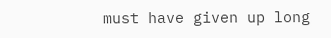must have given up long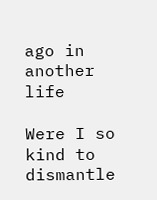ago in another life

Were I so kind to dismantle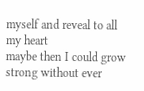myself and reveal to all my heart
maybe then I could grow strong without ever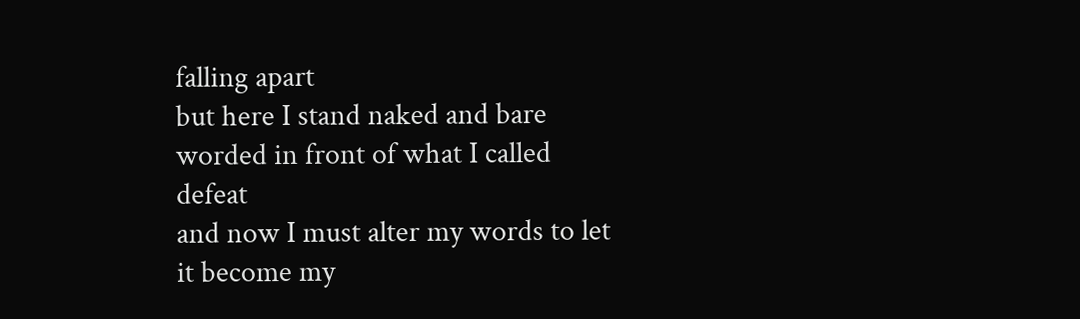falling apart
but here I stand naked and bare worded in front of what I called defeat
and now I must alter my words to let it become my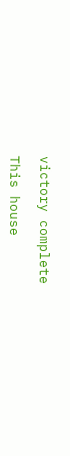victory complete

This house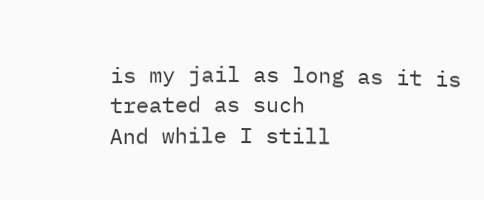is my jail as long as it is treated as such
And while I still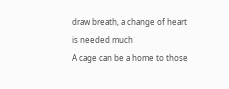draw breath, a change of heart is needed much
A cage can be a home to those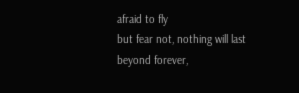afraid to fly
but fear not, nothing will last beyond forever,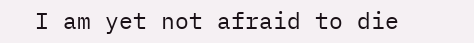I am yet not afraid to die